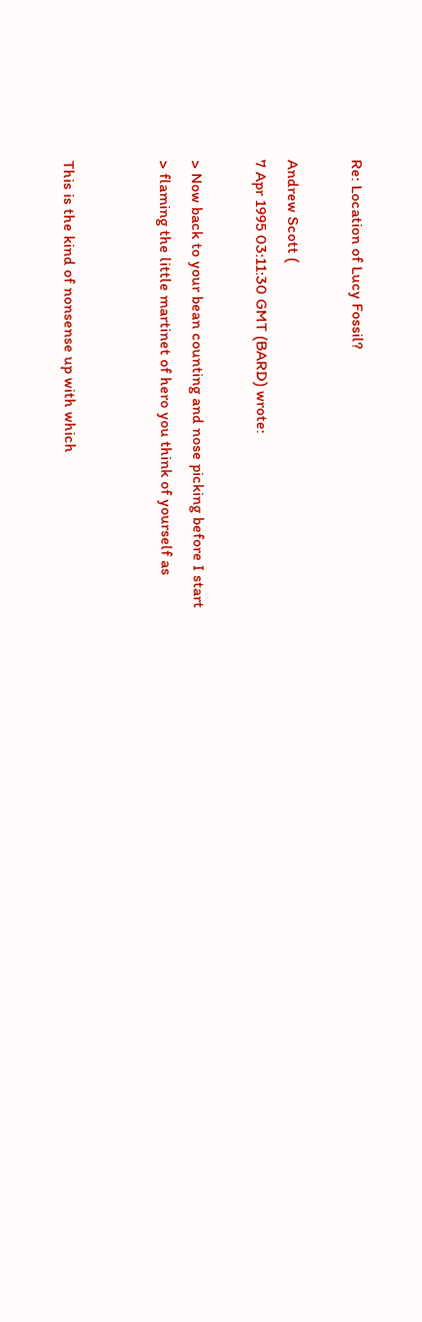Re: Location of Lucy Fossil?

Andrew Scott (
7 Apr 1995 03:11:30 GMT (BARD) wrote:

> Now back to your bean counting and nose picking before I start
> flaming the little martinet of hero you think of yourself as


This is the kind of nonsense up with which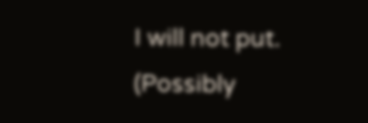I will not put.
(Possibly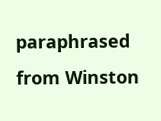paraphrased from Winston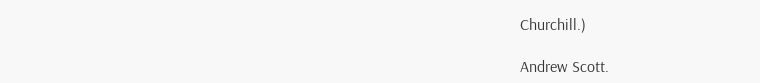Churchill.)

Andrew Scott.